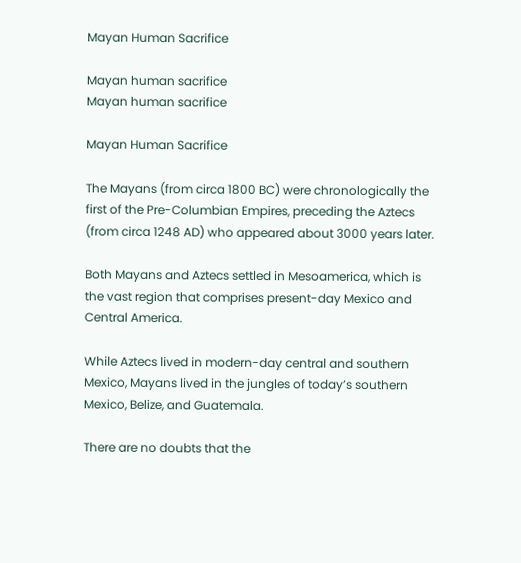Mayan Human Sacrifice

Mayan human sacrifice
Mayan human sacrifice

Mayan Human Sacrifice

The Mayans (from circa 1800 BC) were chronologically the first of the Pre-Columbian Empires, preceding the Aztecs (from circa 1248 AD) who appeared about 3000 years later.

Both Mayans and Aztecs settled in Mesoamerica, which is the vast region that comprises present-day Mexico and Central America.

While Aztecs lived in modern-day central and southern Mexico, Mayans lived in the jungles of today’s southern Mexico, Belize, and Guatemala.

There are no doubts that the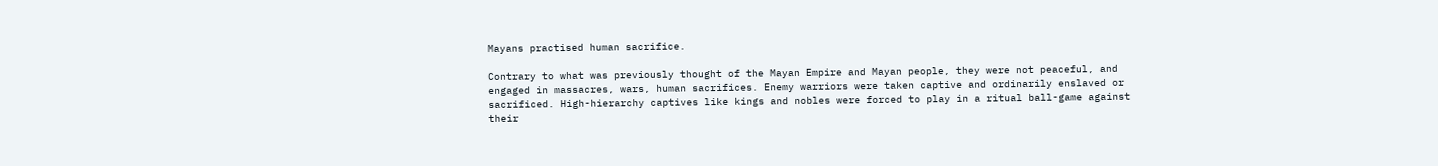Mayans practised human sacrifice.

Contrary to what was previously thought of the Mayan Empire and Mayan people, they were not peaceful, and engaged in massacres, wars, human sacrifices. Enemy warriors were taken captive and ordinarily enslaved or sacrificed. High-hierarchy captives like kings and nobles were forced to play in a ritual ball-game against their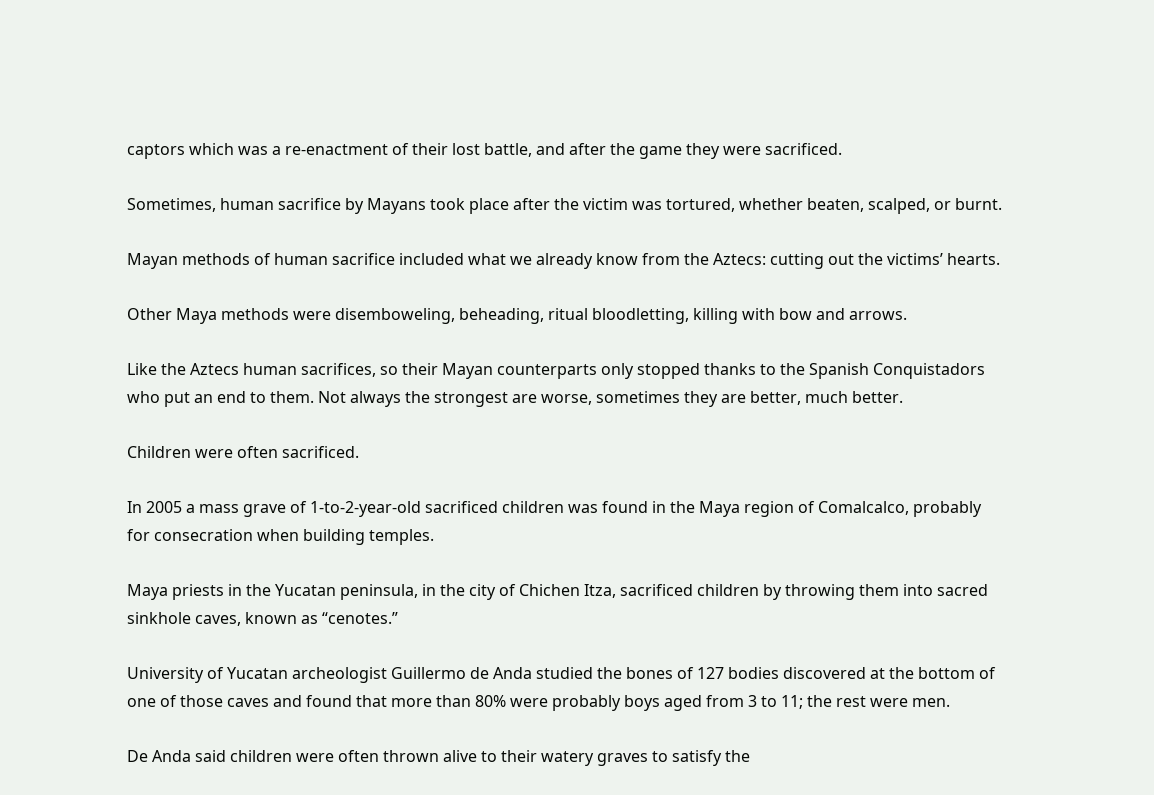captors which was a re-enactment of their lost battle, and after the game they were sacrificed.

Sometimes, human sacrifice by Mayans took place after the victim was tortured, whether beaten, scalped, or burnt.

Mayan methods of human sacrifice included what we already know from the Aztecs: cutting out the victims’ hearts.

Other Maya methods were disemboweling, beheading, ritual bloodletting, killing with bow and arrows.

Like the Aztecs human sacrifices, so their Mayan counterparts only stopped thanks to the Spanish Conquistadors who put an end to them. Not always the strongest are worse, sometimes they are better, much better.

Children were often sacrificed.

In 2005 a mass grave of 1-to-2-year-old sacrificed children was found in the Maya region of Comalcalco, probably for consecration when building temples.

Maya priests in the Yucatan peninsula, in the city of Chichen Itza, sacrificed children by throwing them into sacred sinkhole caves, known as “cenotes.”

University of Yucatan archeologist Guillermo de Anda studied the bones of 127 bodies discovered at the bottom of one of those caves and found that more than 80% were probably boys aged from 3 to 11; the rest were men.

De Anda said children were often thrown alive to their watery graves to satisfy the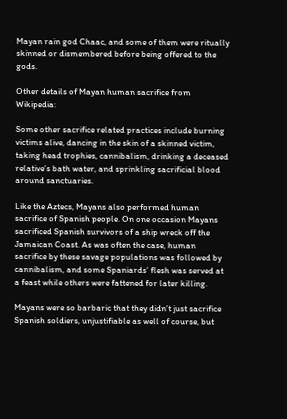Mayan rain god Chaac, and some of them were ritually skinned or dismembered before being offered to the gods.

Other details of Mayan human sacrifice from Wikipedia:

Some other sacrifice related practices include burning victims alive, dancing in the skin of a skinned victim, taking head trophies, cannibalism, drinking a deceased relative’s bath water, and sprinkling sacrificial blood around sanctuaries.

Like the Aztecs, Mayans also performed human sacrifice of Spanish people. On one occasion Mayans sacrificed Spanish survivors of a ship wreck off the Jamaican Coast. As was often the case, human sacrifice by these savage populations was followed by cannibalism, and some Spaniards’ flesh was served at a feast while others were fattened for later killing.

Mayans were so barbaric that they didn’t just sacrifice Spanish soldiers, unjustifiable as well of course, but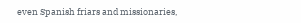even Spanish friars and missionaries,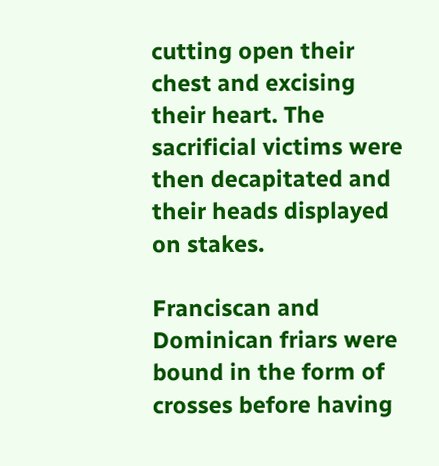cutting open their chest and excising their heart. The sacrificial victims were then decapitated and their heads displayed on stakes.

Franciscan and Dominican friars were bound in the form of crosses before having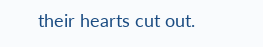their hearts cut out.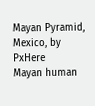Mayan Pyramid, Mexico, by PxHere
Mayan human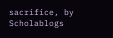sacrifice, by Scholablogs